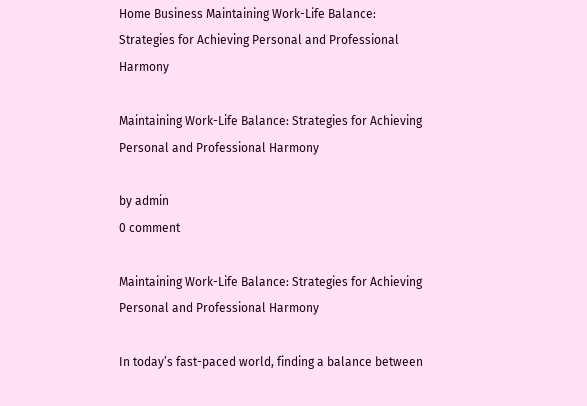Home Business Maintaining Work-Life Balance: Strategies for Achieving Personal and Professional Harmony

Maintaining Work-Life Balance: Strategies for Achieving Personal and Professional Harmony

by admin
0 comment

Maintaining Work-Life Balance: Strategies for Achieving Personal and Professional Harmony

In today’s fast-paced world, finding a balance between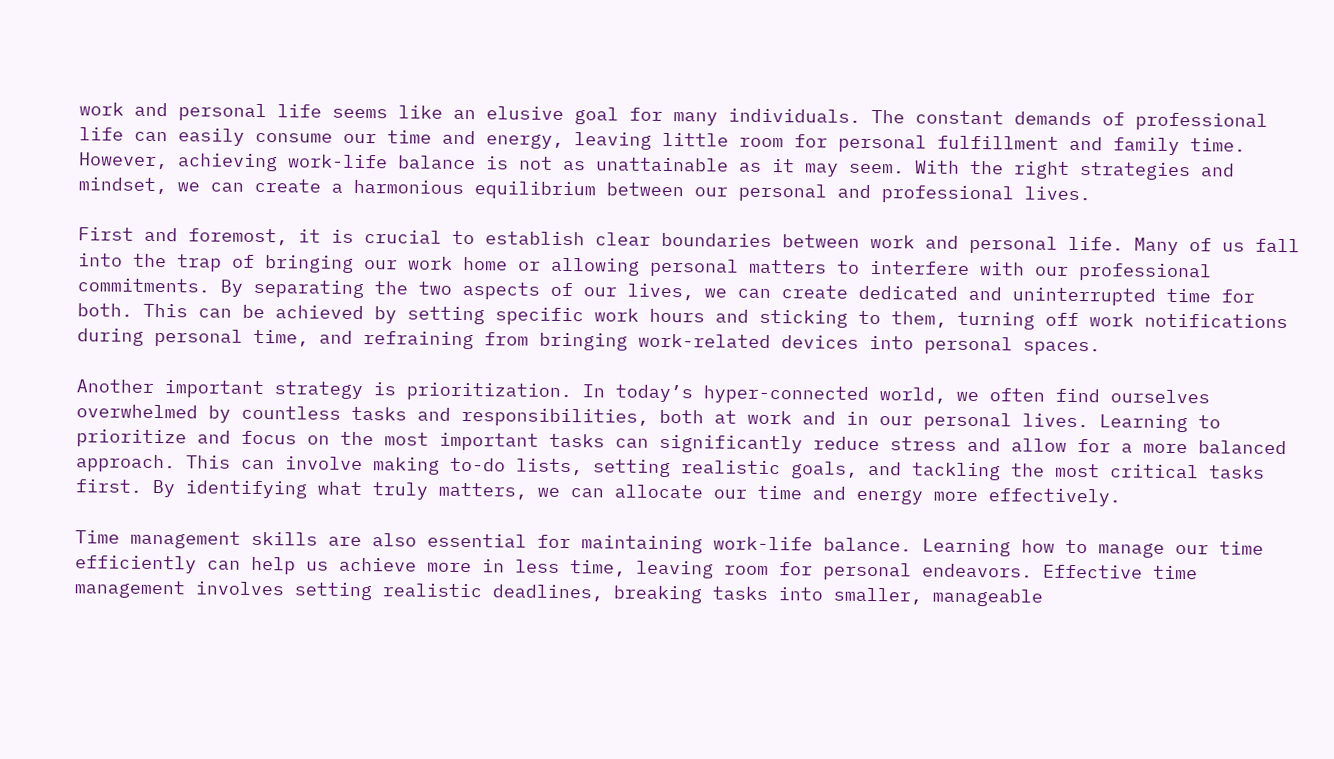work and personal life seems like an elusive goal for many individuals. The constant demands of professional life can easily consume our time and energy, leaving little room for personal fulfillment and family time. However, achieving work-life balance is not as unattainable as it may seem. With the right strategies and mindset, we can create a harmonious equilibrium between our personal and professional lives.

First and foremost, it is crucial to establish clear boundaries between work and personal life. Many of us fall into the trap of bringing our work home or allowing personal matters to interfere with our professional commitments. By separating the two aspects of our lives, we can create dedicated and uninterrupted time for both. This can be achieved by setting specific work hours and sticking to them, turning off work notifications during personal time, and refraining from bringing work-related devices into personal spaces.

Another important strategy is prioritization. In today’s hyper-connected world, we often find ourselves overwhelmed by countless tasks and responsibilities, both at work and in our personal lives. Learning to prioritize and focus on the most important tasks can significantly reduce stress and allow for a more balanced approach. This can involve making to-do lists, setting realistic goals, and tackling the most critical tasks first. By identifying what truly matters, we can allocate our time and energy more effectively.

Time management skills are also essential for maintaining work-life balance. Learning how to manage our time efficiently can help us achieve more in less time, leaving room for personal endeavors. Effective time management involves setting realistic deadlines, breaking tasks into smaller, manageable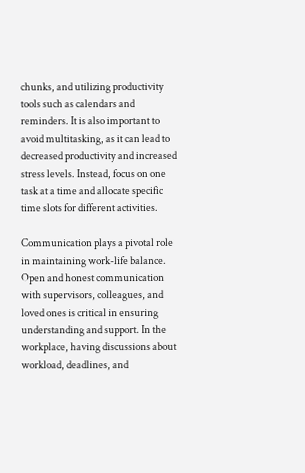chunks, and utilizing productivity tools such as calendars and reminders. It is also important to avoid multitasking, as it can lead to decreased productivity and increased stress levels. Instead, focus on one task at a time and allocate specific time slots for different activities.

Communication plays a pivotal role in maintaining work-life balance. Open and honest communication with supervisors, colleagues, and loved ones is critical in ensuring understanding and support. In the workplace, having discussions about workload, deadlines, and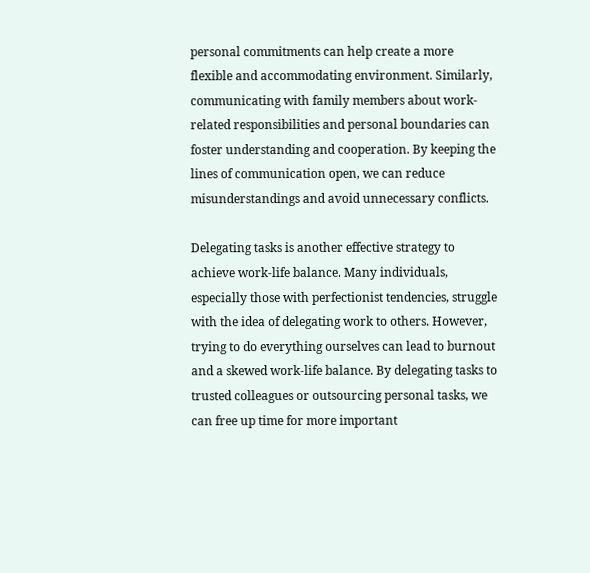personal commitments can help create a more flexible and accommodating environment. Similarly, communicating with family members about work-related responsibilities and personal boundaries can foster understanding and cooperation. By keeping the lines of communication open, we can reduce misunderstandings and avoid unnecessary conflicts.

Delegating tasks is another effective strategy to achieve work-life balance. Many individuals, especially those with perfectionist tendencies, struggle with the idea of delegating work to others. However, trying to do everything ourselves can lead to burnout and a skewed work-life balance. By delegating tasks to trusted colleagues or outsourcing personal tasks, we can free up time for more important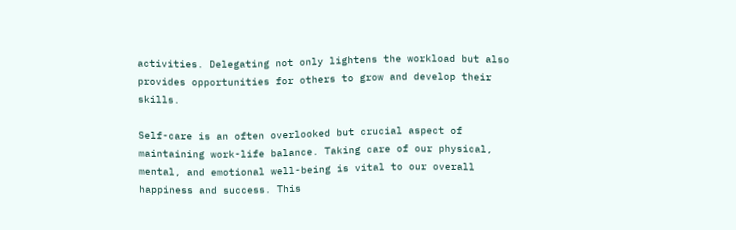activities. Delegating not only lightens the workload but also provides opportunities for others to grow and develop their skills.

Self-care is an often overlooked but crucial aspect of maintaining work-life balance. Taking care of our physical, mental, and emotional well-being is vital to our overall happiness and success. This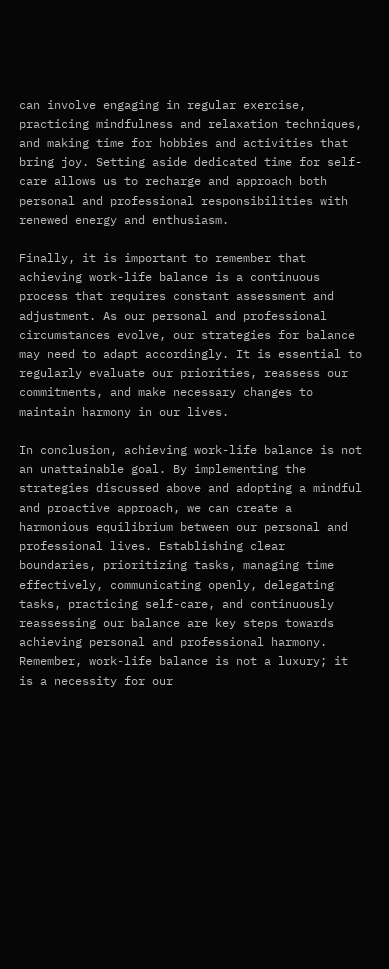can involve engaging in regular exercise, practicing mindfulness and relaxation techniques, and making time for hobbies and activities that bring joy. Setting aside dedicated time for self-care allows us to recharge and approach both personal and professional responsibilities with renewed energy and enthusiasm.

Finally, it is important to remember that achieving work-life balance is a continuous process that requires constant assessment and adjustment. As our personal and professional circumstances evolve, our strategies for balance may need to adapt accordingly. It is essential to regularly evaluate our priorities, reassess our commitments, and make necessary changes to maintain harmony in our lives.

In conclusion, achieving work-life balance is not an unattainable goal. By implementing the strategies discussed above and adopting a mindful and proactive approach, we can create a harmonious equilibrium between our personal and professional lives. Establishing clear boundaries, prioritizing tasks, managing time effectively, communicating openly, delegating tasks, practicing self-care, and continuously reassessing our balance are key steps towards achieving personal and professional harmony. Remember, work-life balance is not a luxury; it is a necessity for our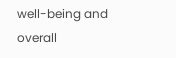well-being and overall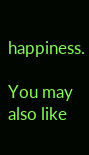happiness.

You may also like